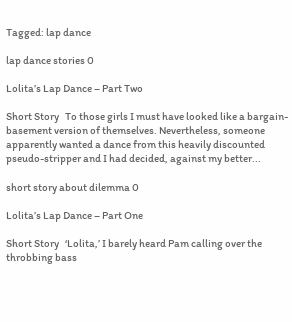Tagged: lap dance

lap dance stories 0

Lolita’s Lap Dance – Part Two

Short Story   To those girls I must have looked like a bargain-basement version of themselves. Nevertheless, someone apparently wanted a dance from this heavily discounted pseudo-stripper and I had decided, against my better...

short story about dilemma 0

Lolita’s Lap Dance – Part One

Short Story   ‘Lolita,’ I barely heard Pam calling over the throbbing bass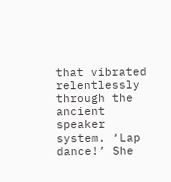that vibrated relentlessly through the ancient speaker system. ‘Lap dance!’ She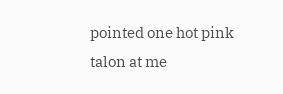pointed one hot pink talon at me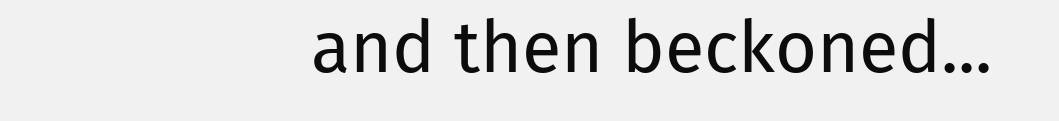and then beckoned...